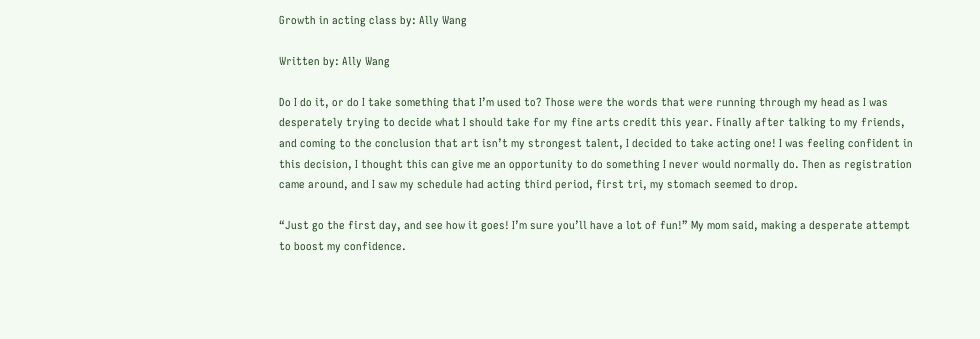Growth in acting class by: Ally Wang

Written by: Ally Wang

Do I do it, or do I take something that I’m used to? Those were the words that were running through my head as I was desperately trying to decide what I should take for my fine arts credit this year. Finally after talking to my friends, and coming to the conclusion that art isn’t my strongest talent, I decided to take acting one! I was feeling confident in this decision, I thought this can give me an opportunity to do something I never would normally do. Then as registration came around, and I saw my schedule had acting third period, first tri, my stomach seemed to drop.

“Just go the first day, and see how it goes! I’m sure you’ll have a lot of fun!” My mom said, making a desperate attempt to boost my confidence.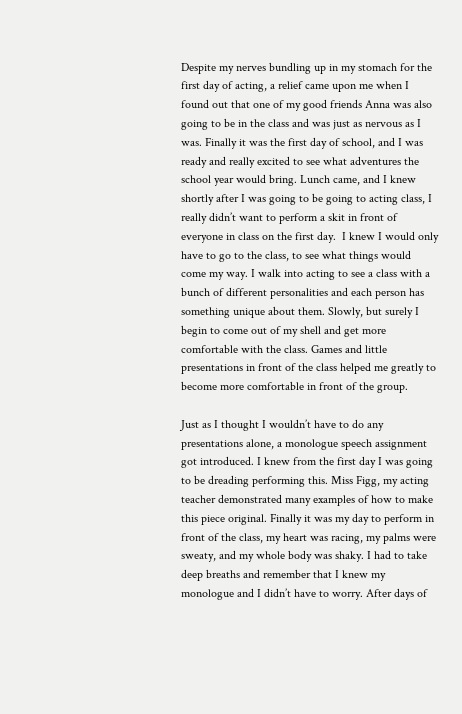Despite my nerves bundling up in my stomach for the first day of acting, a relief came upon me when I found out that one of my good friends Anna was also going to be in the class and was just as nervous as I was. Finally it was the first day of school, and I was ready and really excited to see what adventures the school year would bring. Lunch came, and I knew shortly after I was going to be going to acting class, I really didn’t want to perform a skit in front of everyone in class on the first day.  I knew I would only have to go to the class, to see what things would come my way. I walk into acting to see a class with a bunch of different personalities and each person has something unique about them. Slowly, but surely I begin to come out of my shell and get more comfortable with the class. Games and little presentations in front of the class helped me greatly to become more comfortable in front of the group.

Just as I thought I wouldn’t have to do any presentations alone, a monologue speech assignment got introduced. I knew from the first day I was going to be dreading performing this. Miss Figg, my acting teacher demonstrated many examples of how to make this piece original. Finally it was my day to perform in front of the class, my heart was racing, my palms were sweaty, and my whole body was shaky. I had to take deep breaths and remember that I knew my monologue and I didn’t have to worry. After days of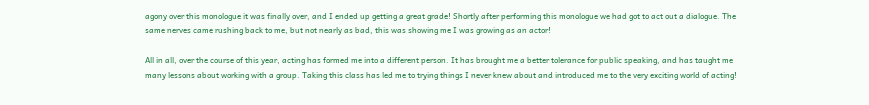agony over this monologue it was finally over, and I ended up getting a great grade! Shortly after performing this monologue we had got to act out a dialogue. The same nerves came rushing back to me, but not nearly as bad, this was showing me I was growing as an actor!

All in all, over the course of this year, acting has formed me into a different person. It has brought me a better tolerance for public speaking, and has taught me many lessons about working with a group. Taking this class has led me to trying things I never knew about and introduced me to the very exciting world of acting!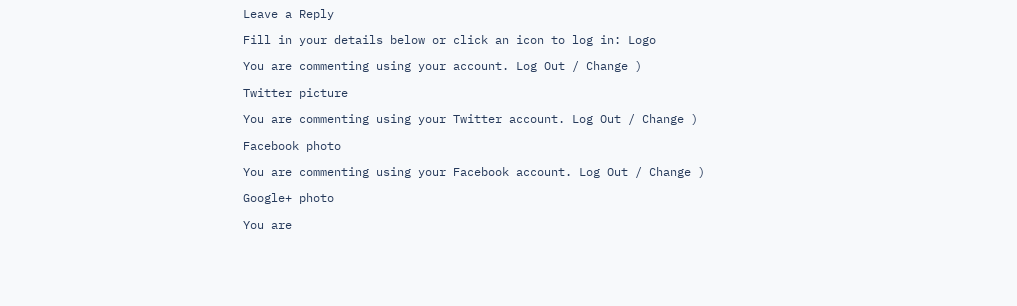Leave a Reply

Fill in your details below or click an icon to log in: Logo

You are commenting using your account. Log Out / Change )

Twitter picture

You are commenting using your Twitter account. Log Out / Change )

Facebook photo

You are commenting using your Facebook account. Log Out / Change )

Google+ photo

You are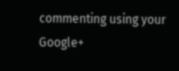commenting using your Google+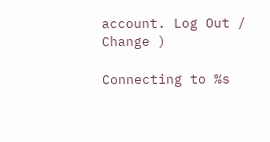account. Log Out / Change )

Connecting to %s